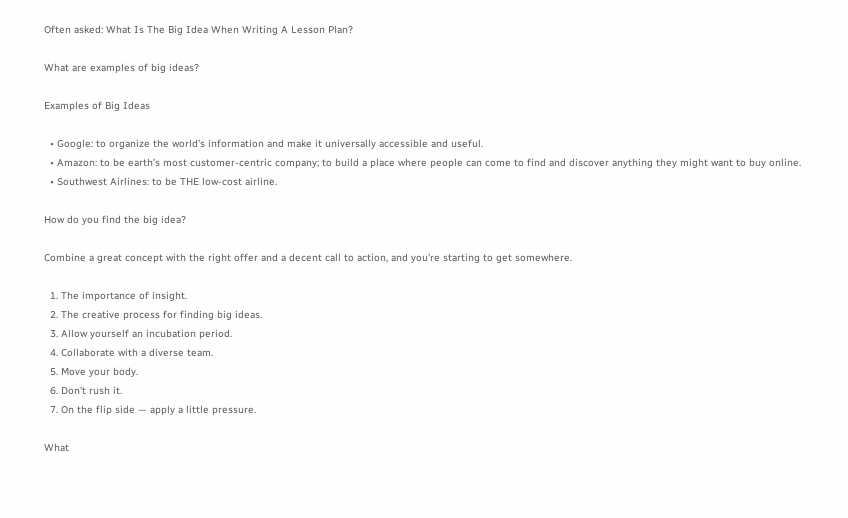Often asked: What Is The Big Idea When Writing A Lesson Plan?

What are examples of big ideas?

Examples of Big Ideas

  • Google: to organize the world’s information and make it universally accessible and useful.
  • Amazon: to be earth’s most customer-centric company; to build a place where people can come to find and discover anything they might want to buy online.
  • Southwest Airlines: to be THE low-cost airline.

How do you find the big idea?

Combine a great concept with the right offer and a decent call to action, and you’re starting to get somewhere.

  1. The importance of insight.
  2. The creative process for finding big ideas.
  3. Allow yourself an incubation period.
  4. Collaborate with a diverse team.
  5. Move your body.
  6. Don’t rush it.
  7. On the flip side — apply a little pressure.

What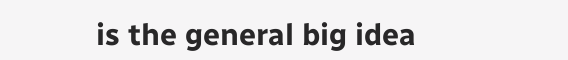is the general big idea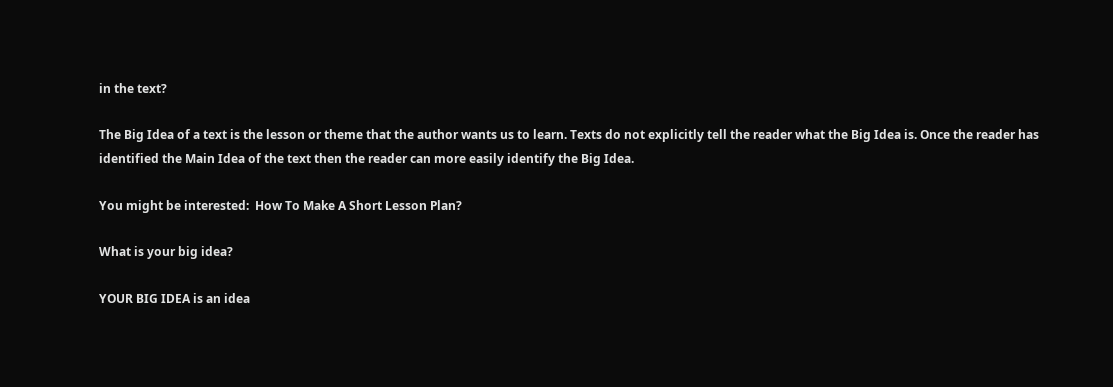in the text?

The Big Idea of a text is the lesson or theme that the author wants us to learn. Texts do not explicitly tell the reader what the Big Idea is. Once the reader has identified the Main Idea of the text then the reader can more easily identify the Big Idea.

You might be interested:  How To Make A Short Lesson Plan?

What is your big idea?

YOUR BIG IDEA is an idea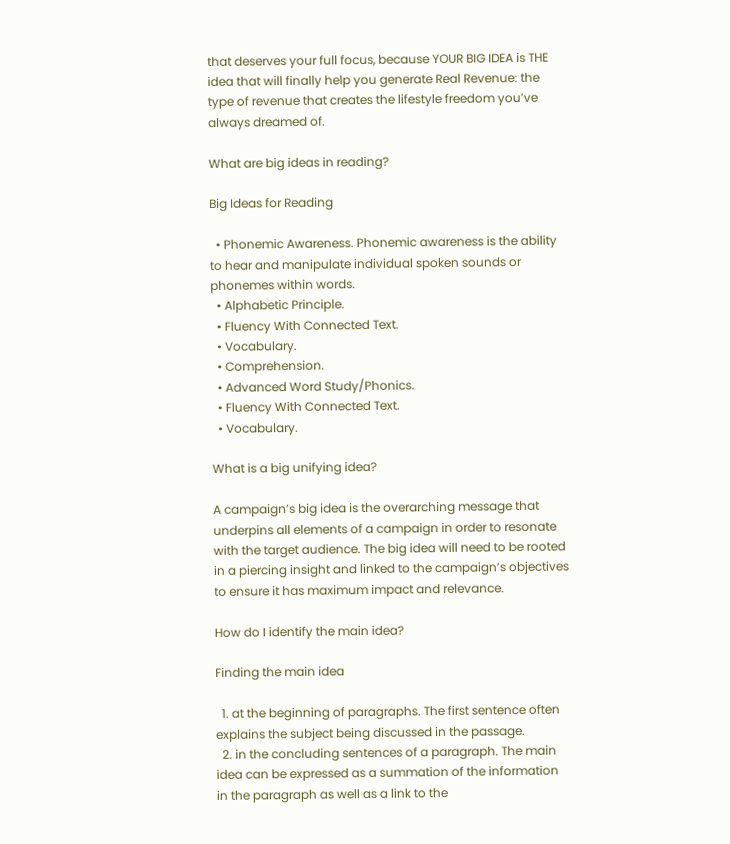that deserves your full focus, because YOUR BIG IDEA is THE idea that will finally help you generate Real Revenue: the type of revenue that creates the lifestyle freedom you’ve always dreamed of.

What are big ideas in reading?

Big Ideas for Reading

  • Phonemic Awareness. Phonemic awareness is the ability to hear and manipulate individual spoken sounds or phonemes within words.
  • Alphabetic Principle.
  • Fluency With Connected Text.
  • Vocabulary.
  • Comprehension.
  • Advanced Word Study/Phonics.
  • Fluency With Connected Text.
  • Vocabulary.

What is a big unifying idea?

A campaign’s big idea is the overarching message that underpins all elements of a campaign in order to resonate with the target audience. The big idea will need to be rooted in a piercing insight and linked to the campaign’s objectives to ensure it has maximum impact and relevance.

How do I identify the main idea?

Finding the main idea

  1. at the beginning of paragraphs. The first sentence often explains the subject being discussed in the passage.
  2. in the concluding sentences of a paragraph. The main idea can be expressed as a summation of the information in the paragraph as well as a link to the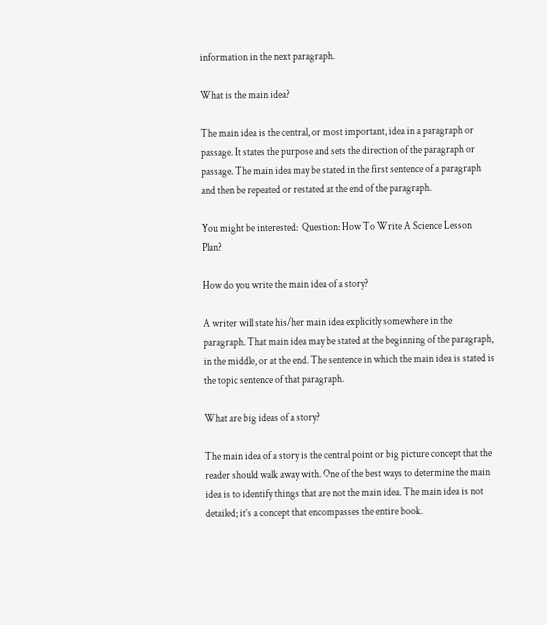information in the next paragraph.

What is the main idea?

The main idea is the central, or most important, idea in a paragraph or passage. It states the purpose and sets the direction of the paragraph or passage. The main idea may be stated in the first sentence of a paragraph and then be repeated or restated at the end of the paragraph.

You might be interested:  Question: How To Write A Science Lesson Plan?

How do you write the main idea of a story?

A writer will state his/her main idea explicitly somewhere in the paragraph. That main idea may be stated at the beginning of the paragraph, in the middle, or at the end. The sentence in which the main idea is stated is the topic sentence of that paragraph.

What are big ideas of a story?

The main idea of a story is the central point or big picture concept that the reader should walk away with. One of the best ways to determine the main idea is to identify things that are not the main idea. The main idea is not detailed; it’s a concept that encompasses the entire book.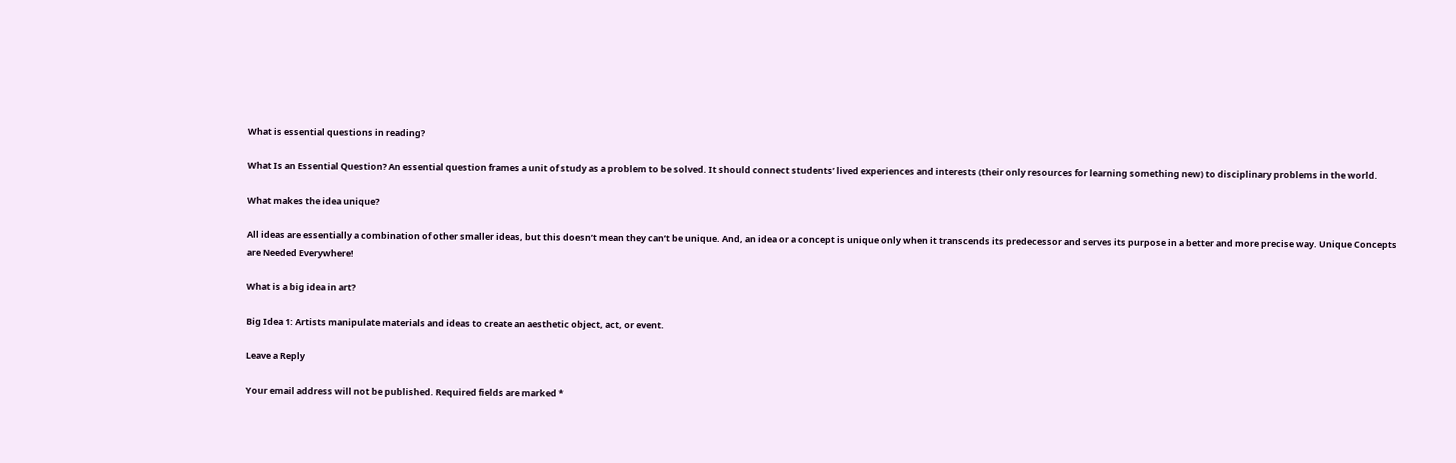What is essential questions in reading?

What Is an Essential Question? An essential question frames a unit of study as a problem to be solved. It should connect students’ lived experiences and interests (their only resources for learning something new) to disciplinary problems in the world.

What makes the idea unique?

All ideas are essentially a combination of other smaller ideas, but this doesn’t mean they can’t be unique. And, an idea or a concept is unique only when it transcends its predecessor and serves its purpose in a better and more precise way. Unique Concepts are Needed Everywhere!

What is a big idea in art?

Big Idea 1: Artists manipulate materials and ideas to create an aesthetic object, act, or event.

Leave a Reply

Your email address will not be published. Required fields are marked *